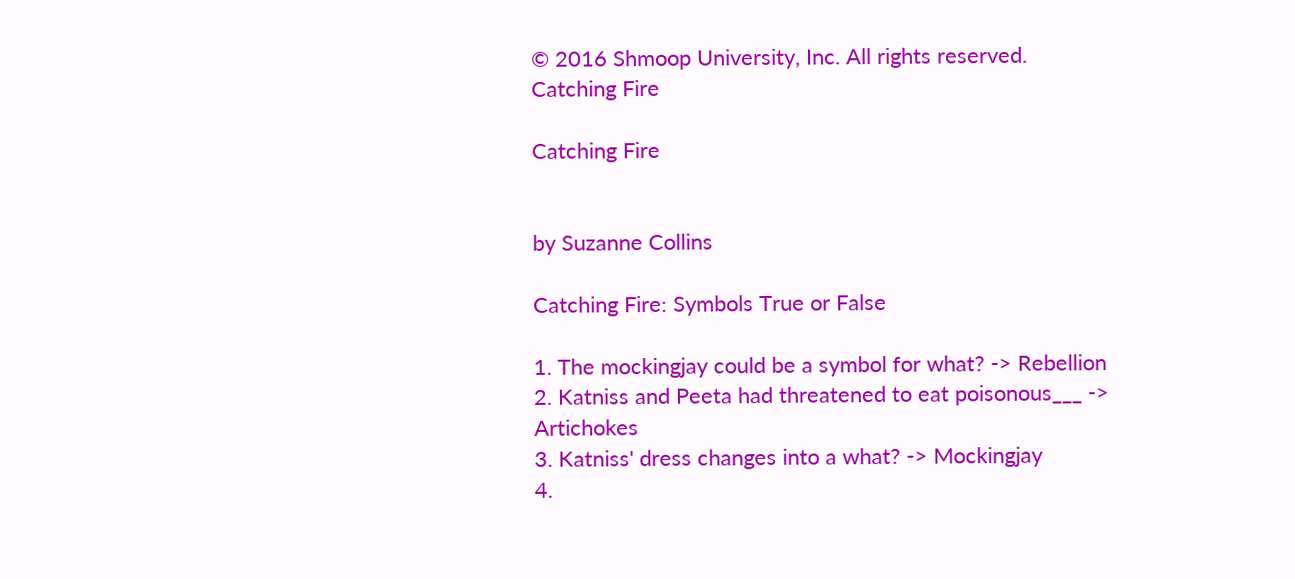© 2016 Shmoop University, Inc. All rights reserved.
Catching Fire

Catching Fire


by Suzanne Collins

Catching Fire: Symbols True or False

1. The mockingjay could be a symbol for what? -> Rebellion
2. Katniss and Peeta had threatened to eat poisonous___ -> Artichokes
3. Katniss' dress changes into a what? -> Mockingjay
4.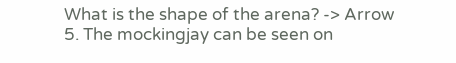What is the shape of the arena? -> Arrow
5. The mockingjay can be seen on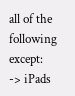all of the following except: -> iPads